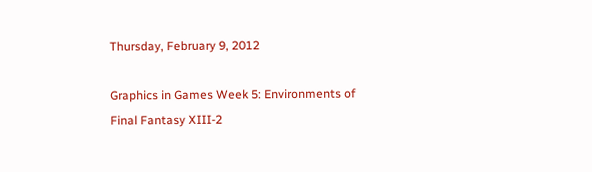Thursday, February 9, 2012

Graphics in Games Week 5: Environments of Final Fantasy XIII-2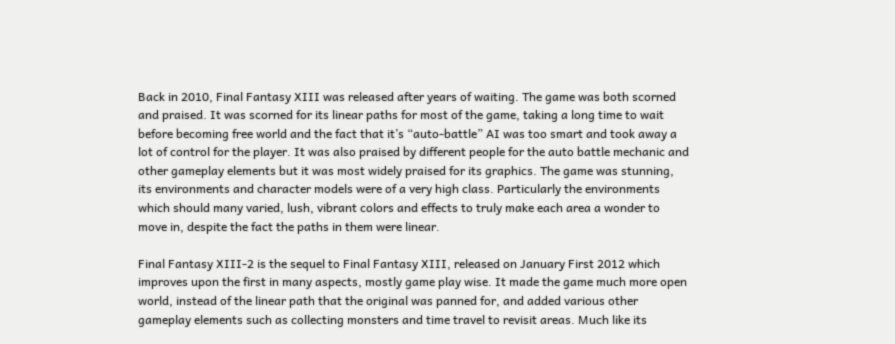Back in 2010, Final Fantasy XIII was released after years of waiting. The game was both scorned and praised. It was scorned for its linear paths for most of the game, taking a long time to wait before becoming free world and the fact that it’s “auto-battle” AI was too smart and took away a lot of control for the player. It was also praised by different people for the auto battle mechanic and other gameplay elements but it was most widely praised for its graphics. The game was stunning, its environments and character models were of a very high class. Particularly the environments which should many varied, lush, vibrant colors and effects to truly make each area a wonder to move in, despite the fact the paths in them were linear.

Final Fantasy XIII-2 is the sequel to Final Fantasy XIII, released on January First 2012 which improves upon the first in many aspects, mostly game play wise. It made the game much more open world, instead of the linear path that the original was panned for, and added various other gameplay elements such as collecting monsters and time travel to revisit areas. Much like its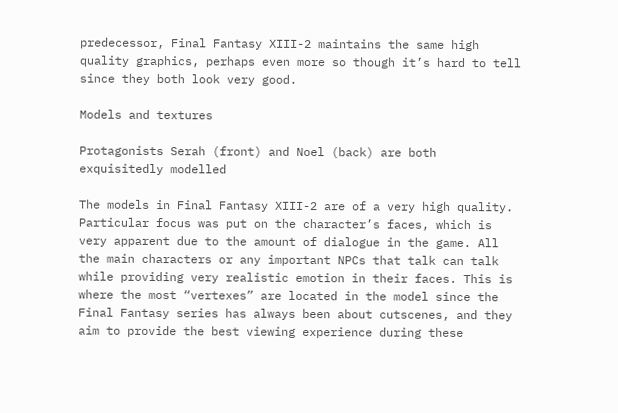predecessor, Final Fantasy XIII-2 maintains the same high quality graphics, perhaps even more so though it’s hard to tell since they both look very good.

Models and textures

Protagonists Serah (front) and Noel (back) are both exquisitedly modelled

The models in Final Fantasy XIII-2 are of a very high quality. Particular focus was put on the character’s faces, which is very apparent due to the amount of dialogue in the game. All the main characters or any important NPCs that talk can talk while providing very realistic emotion in their faces. This is where the most “vertexes” are located in the model since the Final Fantasy series has always been about cutscenes, and they aim to provide the best viewing experience during these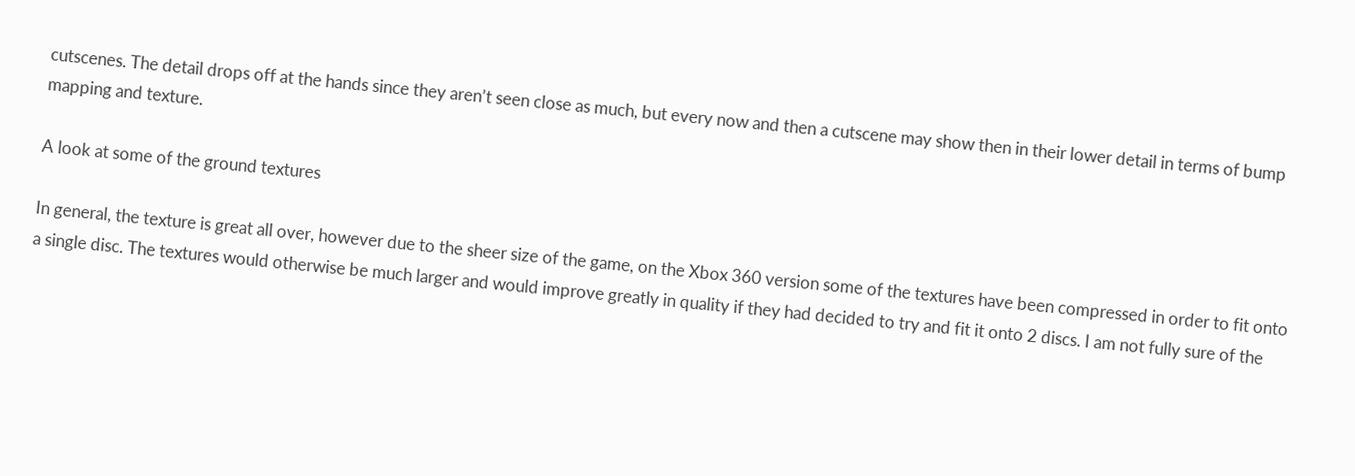cutscenes. The detail drops off at the hands since they aren’t seen close as much, but every now and then a cutscene may show then in their lower detail in terms of bump mapping and texture.

A look at some of the ground textures

In general, the texture is great all over, however due to the sheer size of the game, on the Xbox 360 version some of the textures have been compressed in order to fit onto a single disc. The textures would otherwise be much larger and would improve greatly in quality if they had decided to try and fit it onto 2 discs. I am not fully sure of the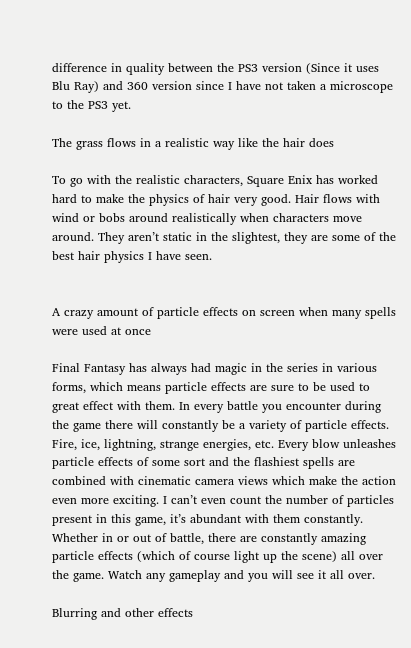difference in quality between the PS3 version (Since it uses Blu Ray) and 360 version since I have not taken a microscope to the PS3 yet.

The grass flows in a realistic way like the hair does

To go with the realistic characters, Square Enix has worked hard to make the physics of hair very good. Hair flows with wind or bobs around realistically when characters move around. They aren’t static in the slightest, they are some of the best hair physics I have seen.


A crazy amount of particle effects on screen when many spells were used at once

Final Fantasy has always had magic in the series in various forms, which means particle effects are sure to be used to great effect with them. In every battle you encounter during the game there will constantly be a variety of particle effects. Fire, ice, lightning, strange energies, etc. Every blow unleashes particle effects of some sort and the flashiest spells are combined with cinematic camera views which make the action even more exciting. I can’t even count the number of particles present in this game, it’s abundant with them constantly. Whether in or out of battle, there are constantly amazing particle effects (which of course light up the scene) all over the game. Watch any gameplay and you will see it all over.

Blurring and other effects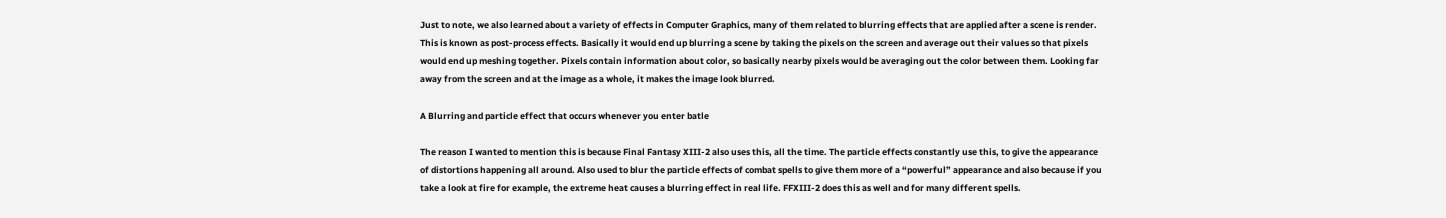Just to note, we also learned about a variety of effects in Computer Graphics, many of them related to blurring effects that are applied after a scene is render. This is known as post-process effects. Basically it would end up blurring a scene by taking the pixels on the screen and average out their values so that pixels would end up meshing together. Pixels contain information about color, so basically nearby pixels would be averaging out the color between them. Looking far away from the screen and at the image as a whole, it makes the image look blurred.

A Blurring and particle effect that occurs whenever you enter batle

The reason I wanted to mention this is because Final Fantasy XIII-2 also uses this, all the time. The particle effects constantly use this, to give the appearance of distortions happening all around. Also used to blur the particle effects of combat spells to give them more of a “powerful” appearance and also because if you take a look at fire for example, the extreme heat causes a blurring effect in real life. FFXIII-2 does this as well and for many different spells.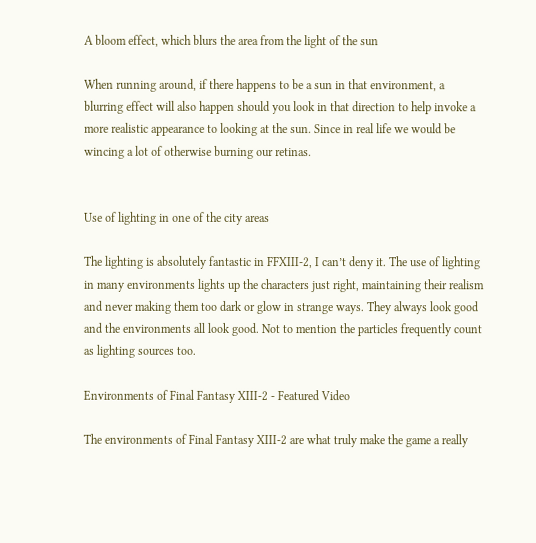A bloom effect, which blurs the area from the light of the sun

When running around, if there happens to be a sun in that environment, a blurring effect will also happen should you look in that direction to help invoke a more realistic appearance to looking at the sun. Since in real life we would be wincing a lot of otherwise burning our retinas.


Use of lighting in one of the city areas

The lighting is absolutely fantastic in FFXIII-2, I can’t deny it. The use of lighting in many environments lights up the characters just right, maintaining their realism and never making them too dark or glow in strange ways. They always look good and the environments all look good. Not to mention the particles frequently count as lighting sources too.

Environments of Final Fantasy XIII-2 - Featured Video

The environments of Final Fantasy XIII-2 are what truly make the game a really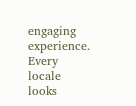engaging experience. Every locale looks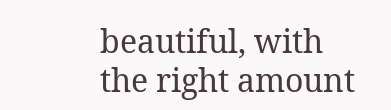beautiful, with the right amount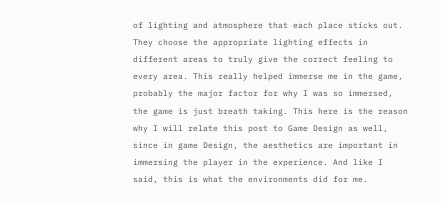of lighting and atmosphere that each place sticks out. They choose the appropriate lighting effects in different areas to truly give the correct feeling to every area. This really helped immerse me in the game, probably the major factor for why I was so immersed, the game is just breath taking. This here is the reason why I will relate this post to Game Design as well, since in game Design, the aesthetics are important in immersing the player in the experience. And like I said, this is what the environments did for me.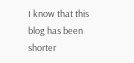I know that this blog has been shorter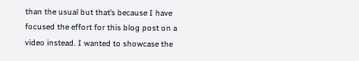than the usual but that’s because I have focused the effort for this blog post on a video instead. I wanted to showcase the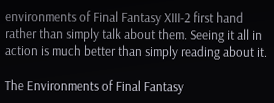environments of Final Fantasy XIII-2 first hand rather than simply talk about them. Seeing it all in action is much better than simply reading about it.

The Environments of Final Fantasy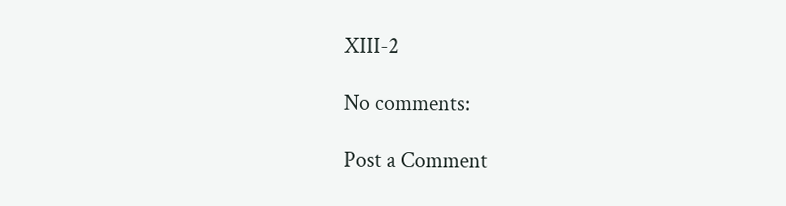XIII-2

No comments:

Post a Comment